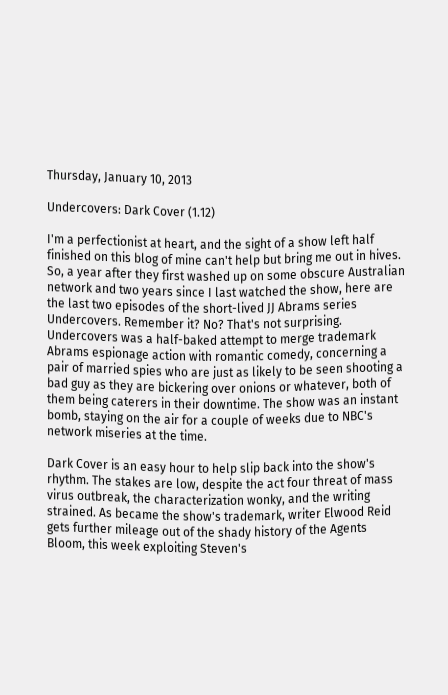Thursday, January 10, 2013

Undercovers: Dark Cover (1.12)

I'm a perfectionist at heart, and the sight of a show left half finished on this blog of mine can't help but bring me out in hives. So, a year after they first washed up on some obscure Australian network and two years since I last watched the show, here are the last two episodes of the short-lived JJ Abrams series Undercovers. Remember it? No? That's not surprising. Undercovers was a half-baked attempt to merge trademark Abrams espionage action with romantic comedy, concerning a pair of married spies who are just as likely to be seen shooting a bad guy as they are bickering over onions or whatever, both of them being caterers in their downtime. The show was an instant bomb, staying on the air for a couple of weeks due to NBC's network miseries at the time.

Dark Cover is an easy hour to help slip back into the show's rhythm. The stakes are low, despite the act four threat of mass virus outbreak, the characterization wonky, and the writing strained. As became the show's trademark, writer Elwood Reid gets further mileage out of the shady history of the Agents Bloom, this week exploiting Steven's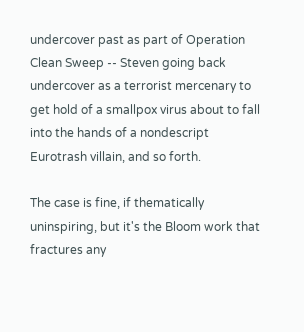undercover past as part of Operation Clean Sweep -- Steven going back undercover as a terrorist mercenary to get hold of a smallpox virus about to fall into the hands of a nondescript Eurotrash villain, and so forth.

The case is fine, if thematically uninspiring, but it's the Bloom work that fractures any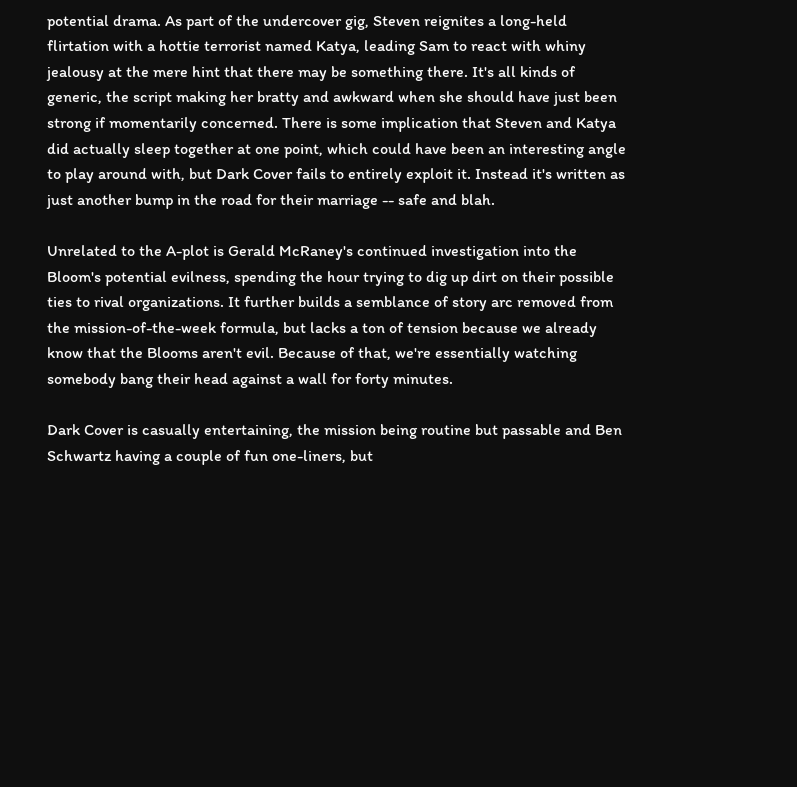potential drama. As part of the undercover gig, Steven reignites a long-held flirtation with a hottie terrorist named Katya, leading Sam to react with whiny jealousy at the mere hint that there may be something there. It's all kinds of generic, the script making her bratty and awkward when she should have just been strong if momentarily concerned. There is some implication that Steven and Katya did actually sleep together at one point, which could have been an interesting angle to play around with, but Dark Cover fails to entirely exploit it. Instead it's written as just another bump in the road for their marriage -- safe and blah.

Unrelated to the A-plot is Gerald McRaney's continued investigation into the Bloom's potential evilness, spending the hour trying to dig up dirt on their possible ties to rival organizations. It further builds a semblance of story arc removed from the mission-of-the-week formula, but lacks a ton of tension because we already know that the Blooms aren't evil. Because of that, we're essentially watching somebody bang their head against a wall for forty minutes.

Dark Cover is casually entertaining, the mission being routine but passable and Ben Schwartz having a couple of fun one-liners, but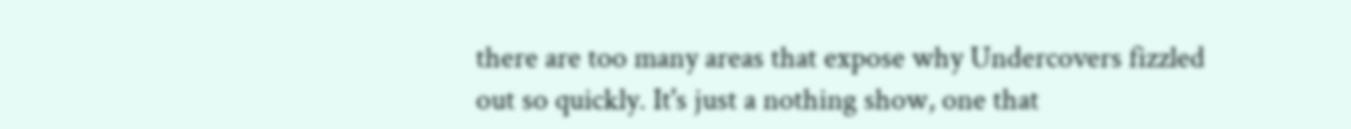there are too many areas that expose why Undercovers fizzled out so quickly. It's just a nothing show, one that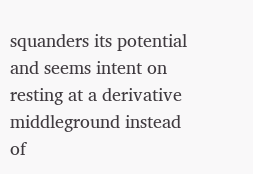squanders its potential and seems intent on resting at a derivative middleground instead of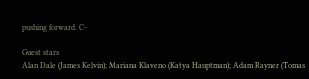pushing forward. C-

Guest stars
Alan Dale (James Kelvin); Mariana Klaveno (Katya Hauptman); Adam Rayner (Tomas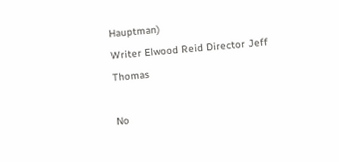Hauptman)
Writer Elwood Reid Director Jeff Thomas

No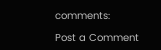comments:

Post a Comment